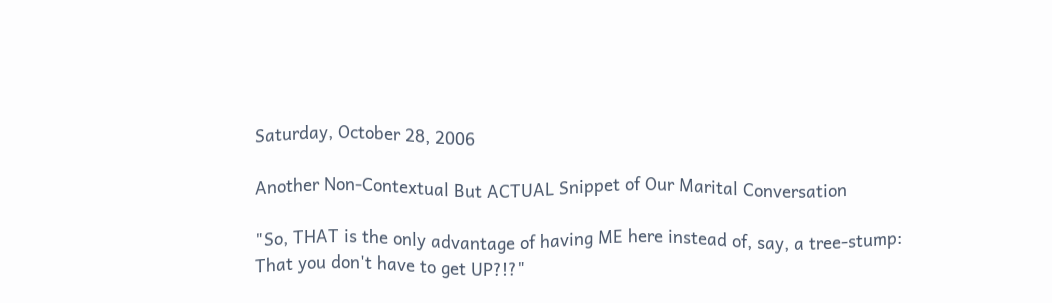Saturday, October 28, 2006

Another Non-Contextual But ACTUAL Snippet of Our Marital Conversation

"So, THAT is the only advantage of having ME here instead of, say, a tree-stump: That you don't have to get UP?!?"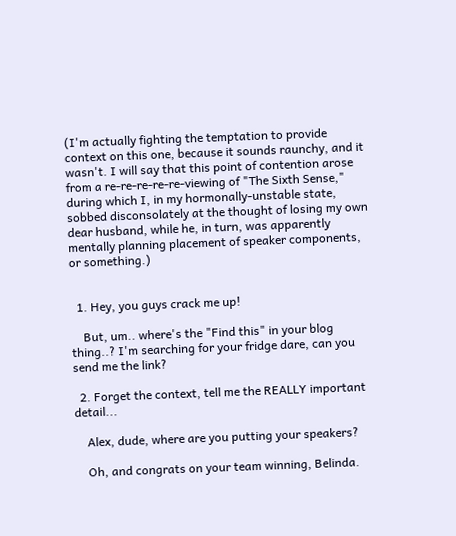(I'm actually fighting the temptation to provide context on this one, because it sounds raunchy, and it wasn't. I will say that this point of contention arose from a re-re-re-re-re-viewing of "The Sixth Sense," during which I, in my hormonally-unstable state, sobbed disconsolately at the thought of losing my own dear husband, while he, in turn, was apparently mentally planning placement of speaker components, or something.)


  1. Hey, you guys crack me up!

    But, um.. where's the "Find this" in your blog thing..? I'm searching for your fridge dare, can you send me the link?

  2. Forget the context, tell me the REALLY important detail...

    Alex, dude, where are you putting your speakers?

    Oh, and congrats on your team winning, Belinda.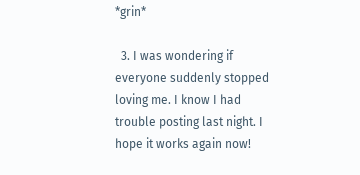*grin*

  3. I was wondering if everyone suddenly stopped loving me. I know I had trouble posting last night. I hope it works again now!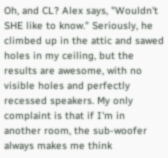Oh, and CL? Alex says, "Wouldn't SHE like to know." Seriously, he climbed up in the attic and sawed holes in my ceiling, but the results are awesome, with no visible holes and perfectly recessed speakers. My only complaint is that if I'm in another room, the sub-woofer always makes me think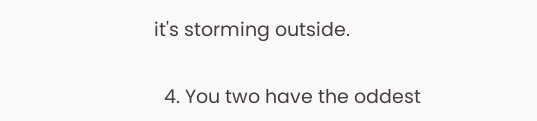it's storming outside.

  4. You two have the oddest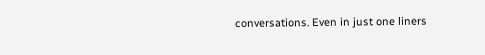conversations. Even in just one liners